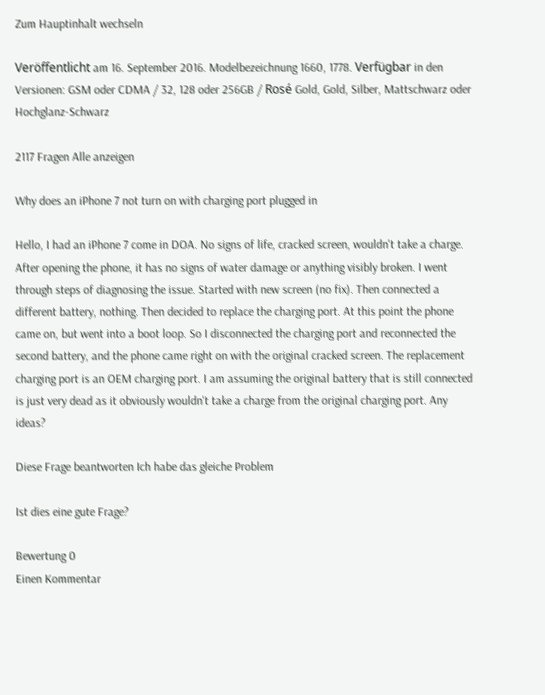Zum Hauptinhalt wechseln

Veröffentlicht am 16. September 2016. Modelbezeichnung 1660, 1778. Verfügbar in den Versionen: GSM oder CDMA / 32, 128 oder 256GB / Rosé Gold, Gold, Silber, Mattschwarz oder Hochglanz-Schwarz

2117 Fragen Alle anzeigen

Why does an iPhone 7 not turn on with charging port plugged in

Hello, I had an iPhone 7 come in DOA. No signs of life, cracked screen, wouldn't take a charge. After opening the phone, it has no signs of water damage or anything visibly broken. I went through steps of diagnosing the issue. Started with new screen (no fix). Then connected a different battery, nothing. Then decided to replace the charging port. At this point the phone came on, but went into a boot loop. So I disconnected the charging port and reconnected the second battery, and the phone came right on with the original cracked screen. The replacement charging port is an OEM charging port. I am assuming the original battery that is still connected is just very dead as it obviously wouldn't take a charge from the original charging port. Any ideas?

Diese Frage beantworten Ich habe das gleiche Problem

Ist dies eine gute Frage?

Bewertung 0
Einen Kommentar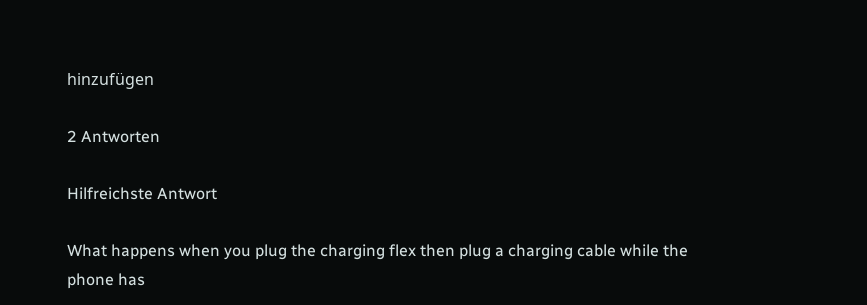hinzufügen

2 Antworten

Hilfreichste Antwort

What happens when you plug the charging flex then plug a charging cable while the phone has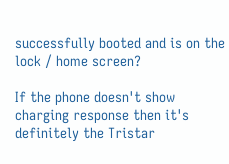successfully booted and is on the lock / home screen?

If the phone doesn't show charging response then it's definitely the Tristar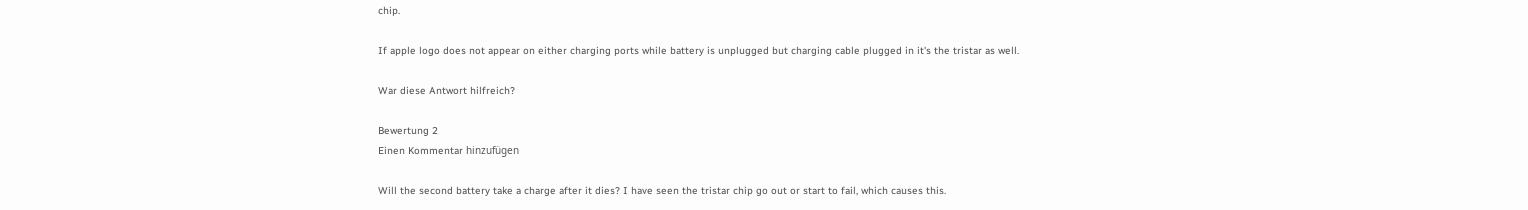chip.

If apple logo does not appear on either charging ports while battery is unplugged but charging cable plugged in it's the tristar as well.

War diese Antwort hilfreich?

Bewertung 2
Einen Kommentar hinzufügen

Will the second battery take a charge after it dies? I have seen the tristar chip go out or start to fail, which causes this.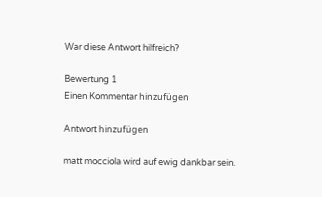War diese Antwort hilfreich?

Bewertung 1
Einen Kommentar hinzufügen

Antwort hinzufügen

matt mocciola wird auf ewig dankbar sein.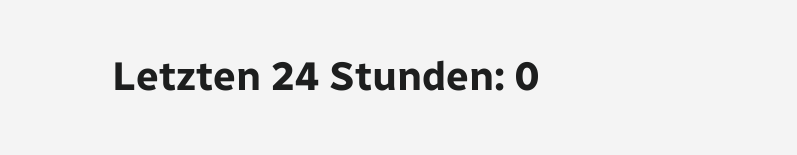Letzten 24 Stunden: 0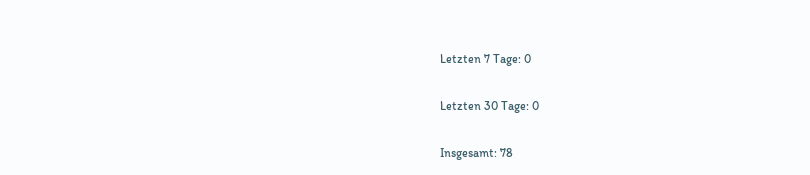Letzten 7 Tage: 0

Letzten 30 Tage: 0

Insgesamt: 78